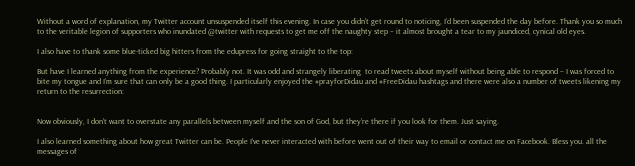Without a word of explanation, my Twitter account unsuspended itself this evening. In case you didn’t get round to noticing, I’d been suspended the day before. Thank you so much to the veritable legion of supporters who inundated @twitter with requests to get me off the naughty step – it almost brought a tear to my jaundiced, cynical old eyes.

I also have to thank some blue-ticked big hitters from the edupress for going straight to the top:

But have I learned anything from the experience? Probably not. It was odd and strangely liberating  to read tweets about myself without being able to respond – I was forced to bite my tongue and I’m sure that can only be a good thing. I particularly enjoyed the #prayforDidau and #FreeDidau hashtags and there were also a number of tweets likening my return to the resurrection:


Now obviously, I don’t want to overstate any parallels between myself and the son of God, but they’re there if you look for them. Just saying.

I also learned something about how great Twitter can be. People I’ve never interacted with before went out of their way to email or contact me on Facebook. Bless you. all the messages of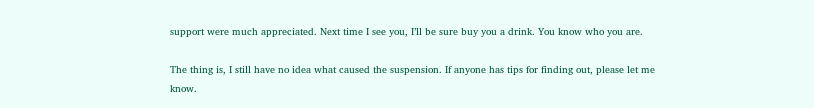support were much appreciated. Next time I see you, I’ll be sure buy you a drink. You know who you are.

The thing is, I still have no idea what caused the suspension. If anyone has tips for finding out, please let me know.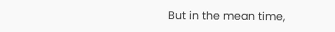But in the mean time,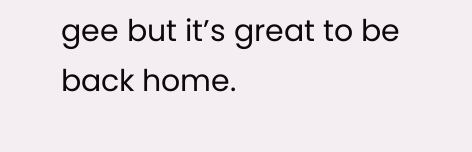gee but it’s great to be back home.